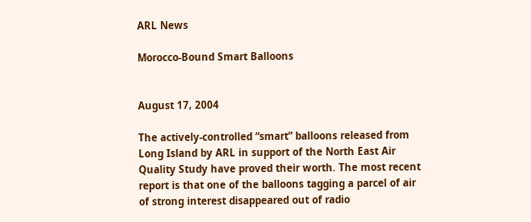ARL News

Morocco-Bound Smart Balloons


August 17, 2004

The actively-controlled “smart” balloons released from Long Island by ARL in support of the North East Air Quality Study have proved their worth. The most recent report is that one of the balloons tagging a parcel of air of strong interest disappeared out of radio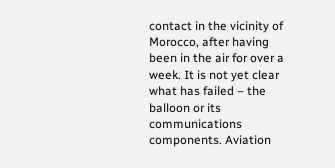contact in the vicinity of Morocco, after having been in the air for over a week. It is not yet clear what has failed – the balloon or its communications components. Aviation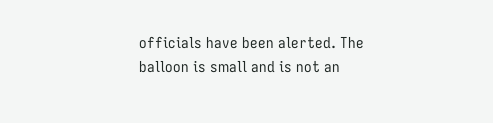officials have been alerted. The balloon is small and is not an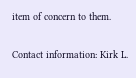item of concern to them.

Contact information: Kirk L.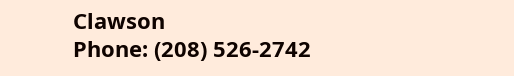Clawson
Phone: (208) 526-2742